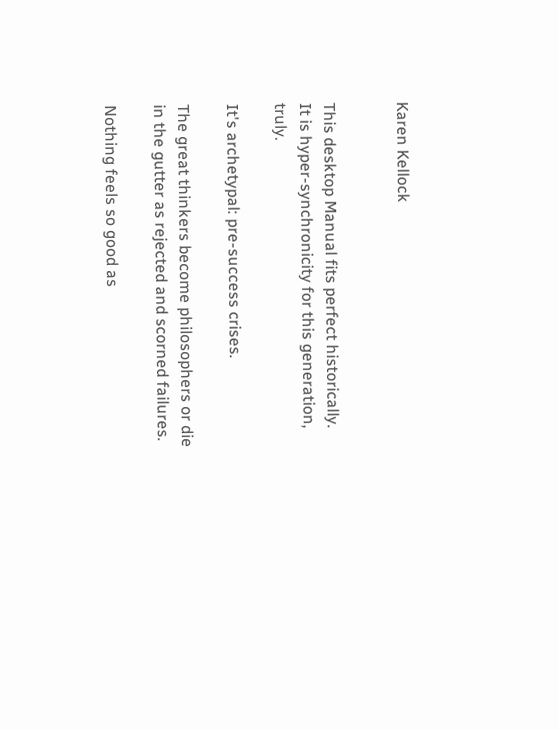Karen Kellock


This desktop Manual fits perfect historically.
It is hyper-synchronicity for this generation, truly.

It's archetypal: pre-success crises.

The great thinkers become philosophers or die in the gutter as rejected and scorned failures.

Nothing feels so good as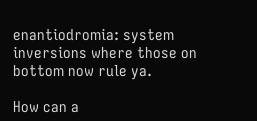enantiodromia: system inversions where those on bottom now rule ya.

How can a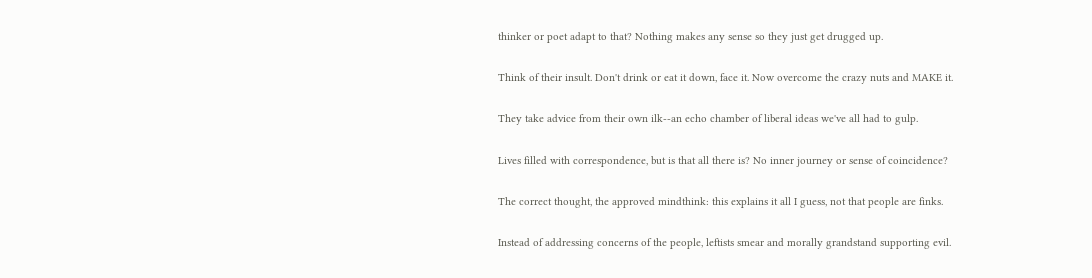thinker or poet adapt to that? Nothing makes any sense so they just get drugged up.

Think of their insult. Don't drink or eat it down, face it. Now overcome the crazy nuts and MAKE it.

They take advice from their own ilk--an echo chamber of liberal ideas we've all had to gulp.

Lives filled with correspondence, but is that all there is? No inner journey or sense of coincidence?

The correct thought, the approved mindthink: this explains it all I guess, not that people are finks.

Instead of addressing concerns of the people, leftists smear and morally grandstand supporting evil.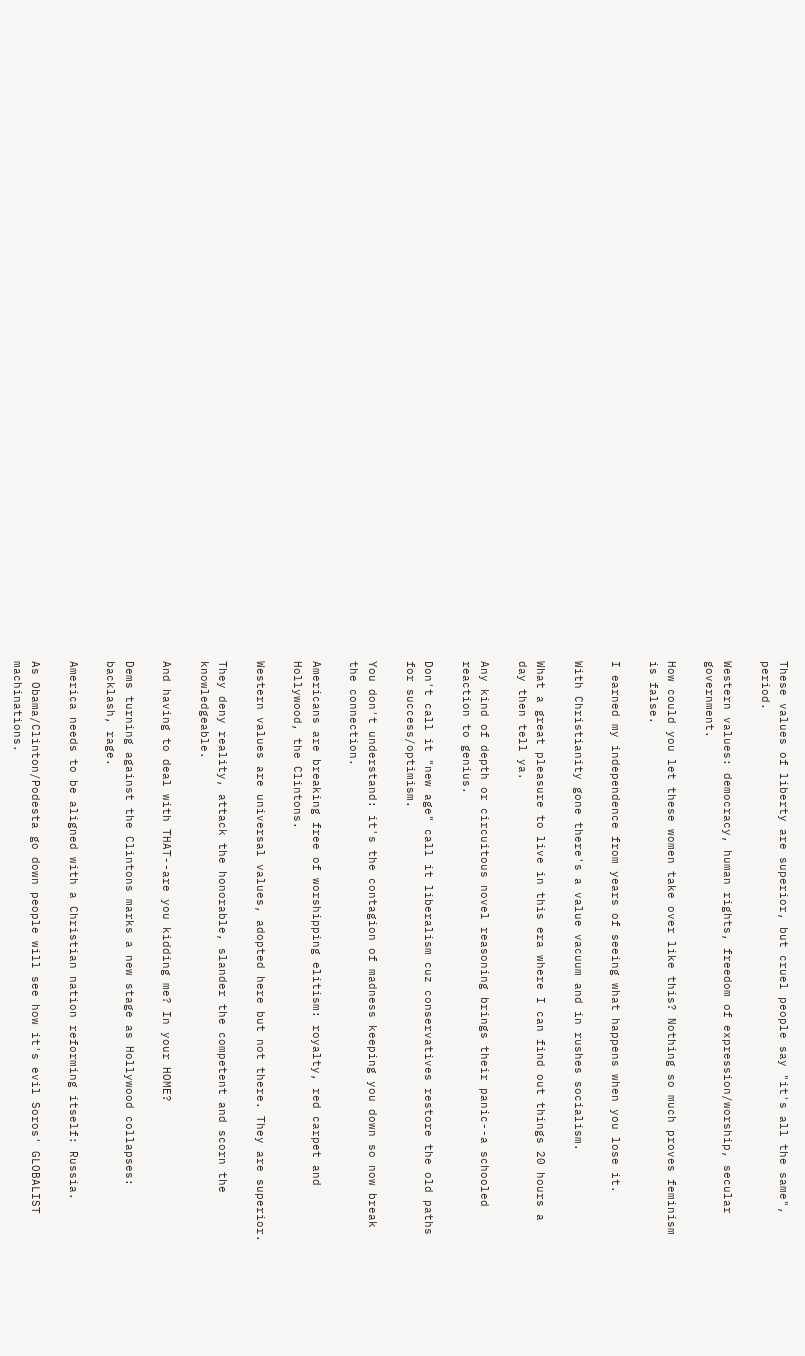These values of liberty are superior, but cruel people say "it's all the same", period.

Western values: democracy, human rights, freedom of expression/worship, secular government.

How could you let these women take over like this? Nothing so much proves feminism is false.

I earned my independence from years of seeing what happens when you lose it.

With Christianity gone there's a value vacuum and in rushes socialism.

What a great pleasure to live in this era where I can find out things 20 hours a day then tell ya.

Any kind of depth or circuitous novel reasoning brings their panic--a schooled reaction to genius.

Don't call it "new age" call it liberalism cuz conservatives restore the old paths for success/optimism.

You don't understand: it's the contagion of madness keeping you down so now break the connection.

Americans are breaking free of worshipping elitism: royalty, red carpet and Hollywood, the Clintons.

Western values are universal values, adopted here but not there. They are superior.

They deny reality, attack the honorable, slander the competent and scorn the knowledgeable.

And having to deal with THAT--are you kidding me? In your HOME?

Dems turning against the Clintons marks a new stage as Hollywood collapses: backlash, rage.

America needs to be aligned with a Christian nation reforming itself: Russia.

As Obama/Clinton/Podesta go down people will see how it's evil Soros' GLOBALIST machinations.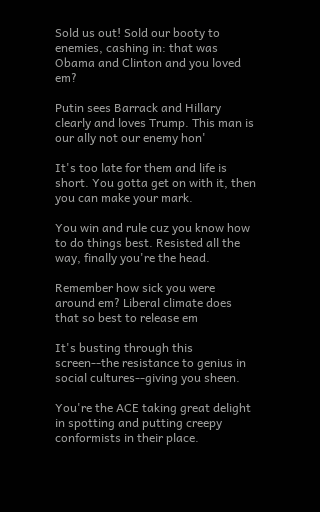Sold us out! Sold our booty to enemies, cashing in: that was Obama and Clinton and you loved em?

Putin sees Barrack and Hillary clearly and loves Trump. This man is our ally not our enemy hon'

It's too late for them and life is short. You gotta get on with it, then you can make your mark.

You win and rule cuz you know how to do things best. Resisted all the way, finally you're the head.

Remember how sick you were around em? Liberal climate does that so best to release em

It's busting through this screen--the resistance to genius in social cultures--giving you sheen.

You're the ACE taking great delight in spotting and putting creepy conformists in their place.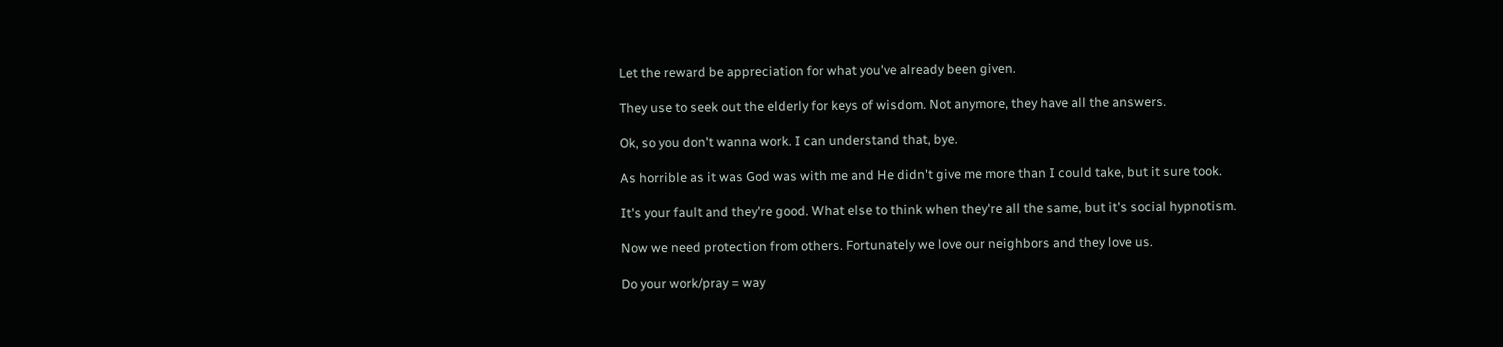Let the reward be appreciation for what you've already been given.

They use to seek out the elderly for keys of wisdom. Not anymore, they have all the answers.

Ok, so you don't wanna work. I can understand that, bye.

As horrible as it was God was with me and He didn't give me more than I could take, but it sure took.

It's your fault and they're good. What else to think when they're all the same, but it's social hypnotism.

Now we need protection from others. Fortunately we love our neighbors and they love us.

Do your work/pray = way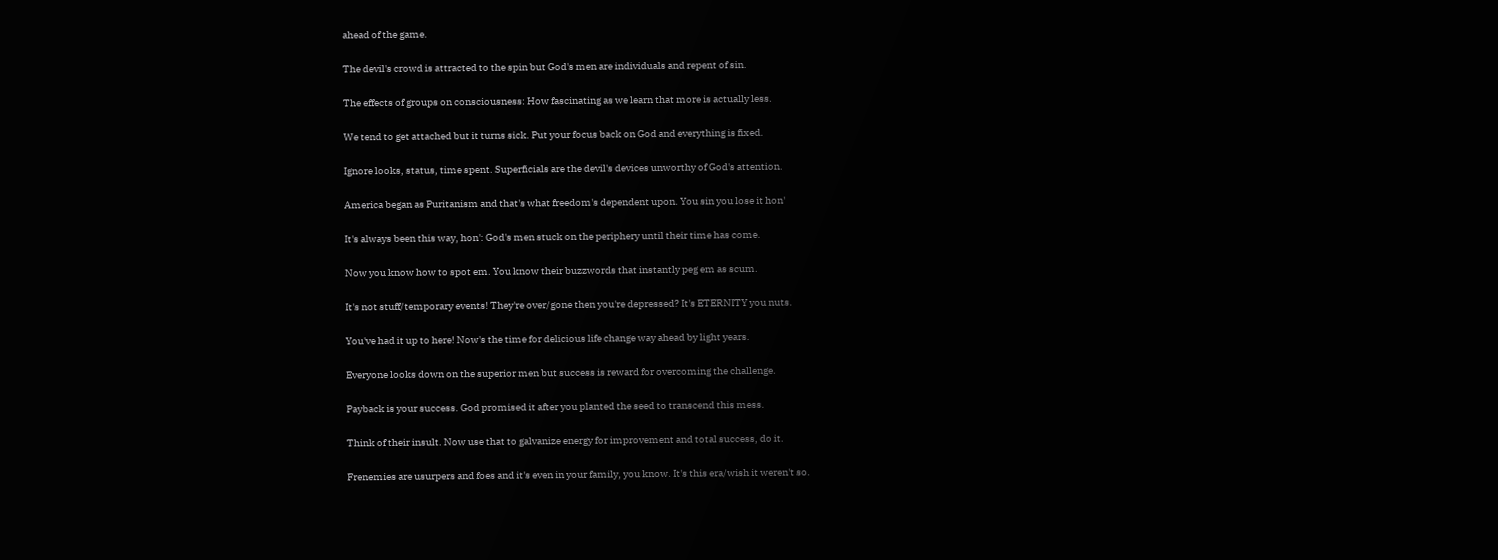ahead of the game.

The devil's crowd is attracted to the spin but God's men are individuals and repent of sin.

The effects of groups on consciousness: How fascinating as we learn that more is actually less.

We tend to get attached but it turns sick. Put your focus back on God and everything is fixed.

Ignore looks, status, time spent. Superficials are the devil's devices unworthy of God's attention.

America began as Puritanism and that's what freedom's dependent upon. You sin you lose it hon'

It's always been this way, hon': God's men stuck on the periphery until their time has come.

Now you know how to spot em. You know their buzzwords that instantly peg em as scum.

It's not stuff/temporary events! They're over/gone then you're depressed? It's ETERNITY you nuts.

You've had it up to here! Now's the time for delicious life change way ahead by light years.

Everyone looks down on the superior men but success is reward for overcoming the challenge.

Payback is your success. God promised it after you planted the seed to transcend this mess.

Think of their insult. Now use that to galvanize energy for improvement and total success, do it.

Frenemies are usurpers and foes and it's even in your family, you know. It's this era/wish it weren't so.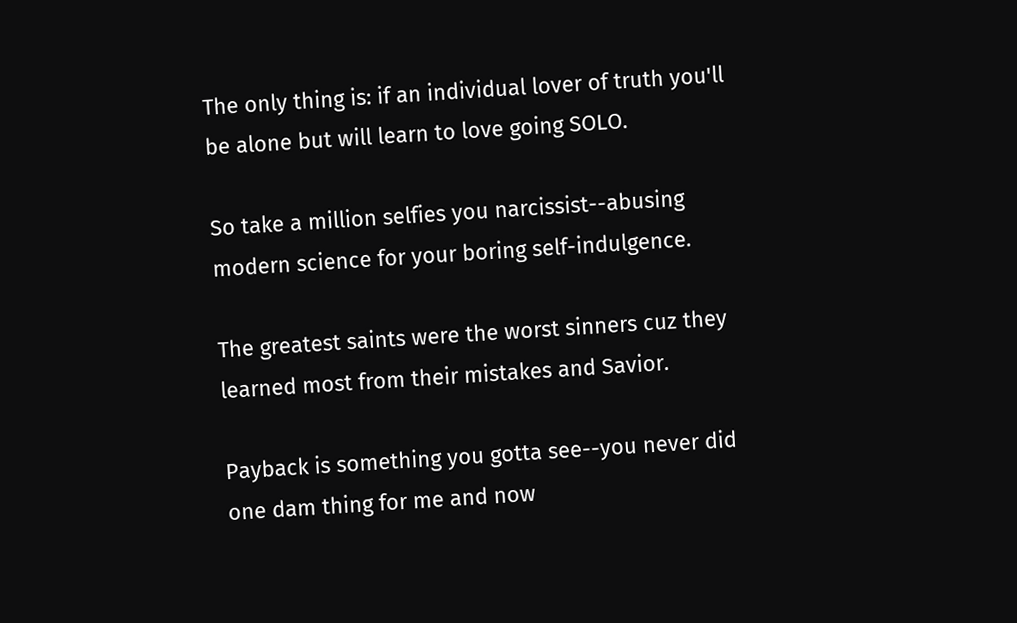The only thing is: if an individual lover of truth you'll be alone but will learn to love going SOLO.

So take a million selfies you narcissist--abusing modern science for your boring self-indulgence.

The greatest saints were the worst sinners cuz they learned most from their mistakes and Savior.

Payback is something you gotta see--you never did one dam thing for me and now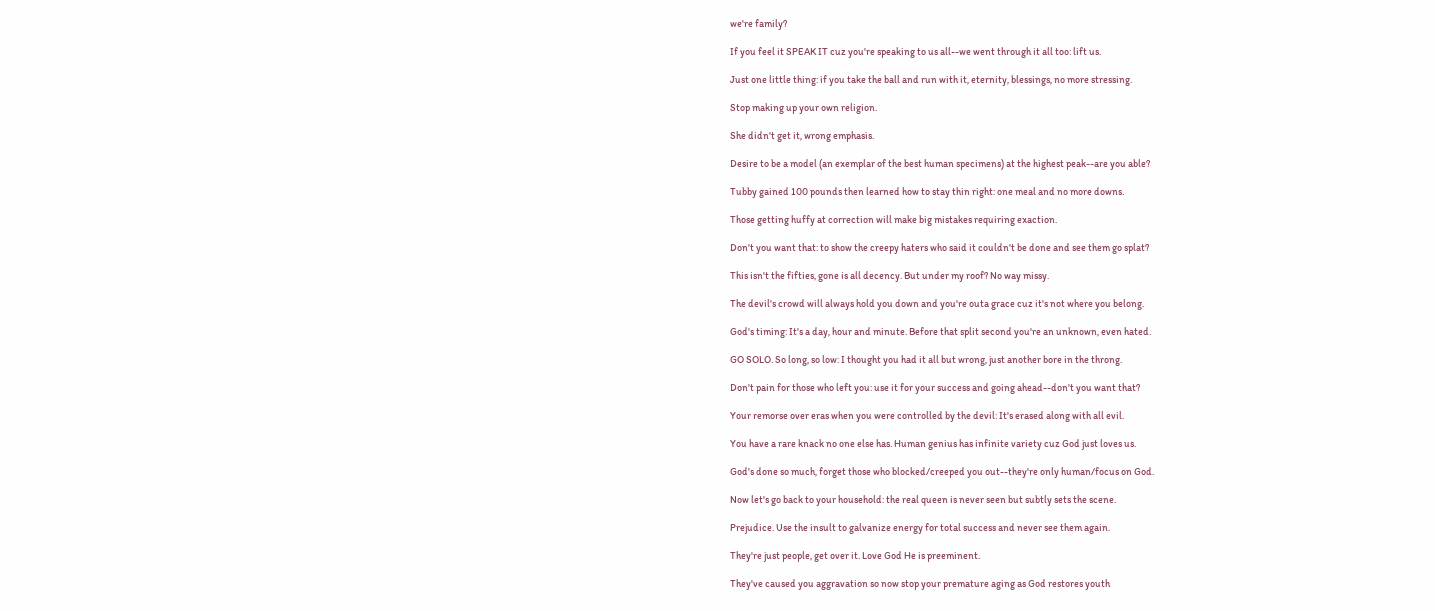we're family?

If you feel it SPEAK IT cuz you're speaking to us all--we went through it all too: lift us.

Just one little thing: if you take the ball and run with it, eternity, blessings, no more stressing.

Stop making up your own religion.

She didn't get it, wrong emphasis.

Desire to be a model (an exemplar of the best human specimens) at the highest peak--are you able?

Tubby gained 100 pounds then learned how to stay thin right: one meal and no more downs.

Those getting huffy at correction will make big mistakes requiring exaction.

Don't you want that: to show the creepy haters who said it couldn't be done and see them go splat?

This isn't the fifties, gone is all decency. But under my roof? No way missy.

The devil's crowd will always hold you down and you're outa grace cuz it's not where you belong.

God's timing: It's a day, hour and minute. Before that split second you're an unknown, even hated.

GO SOLO. So long, so low: I thought you had it all but wrong, just another bore in the throng.

Don't pain for those who left you: use it for your success and going ahead--don't you want that?

Your remorse over eras when you were controlled by the devil: It's erased along with all evil.

You have a rare knack no one else has. Human genius has infinite variety cuz God just loves us.

God's done so much, forget those who blocked/creeped you out--they're only human/focus on God.

Now let's go back to your household: the real queen is never seen but subtly sets the scene.

Prejudice. Use the insult to galvanize energy for total success and never see them again.

They're just people, get over it. Love God He is preeminent.

They've caused you aggravation so now stop your premature aging as God restores youth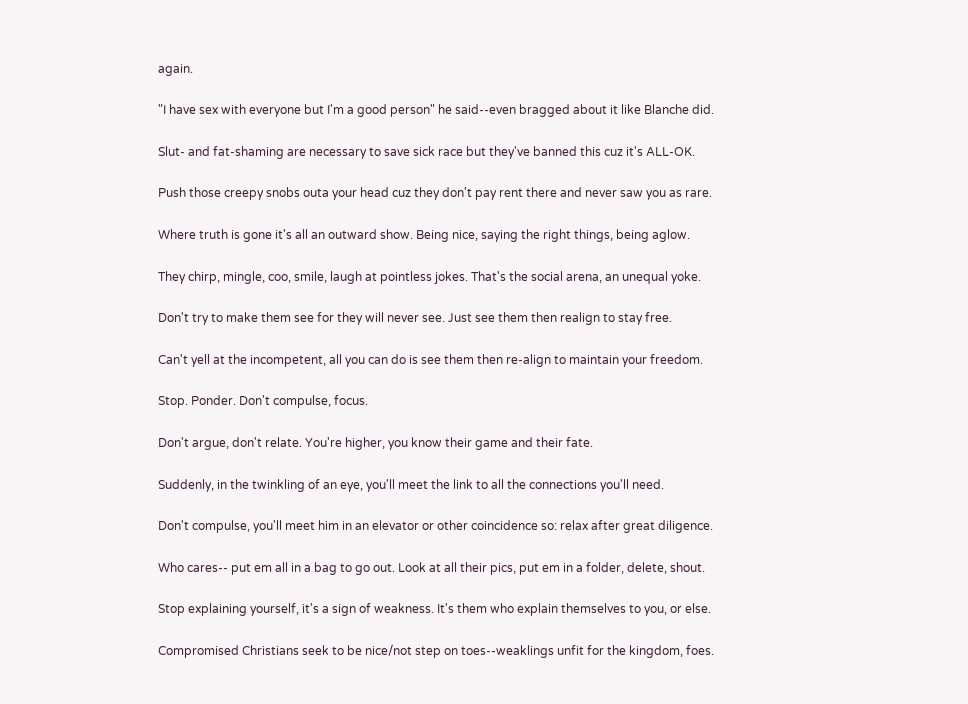again.

"I have sex with everyone but I'm a good person" he said--even bragged about it like Blanche did.

Slut- and fat-shaming are necessary to save sick race but they've banned this cuz it's ALL-OK.

Push those creepy snobs outa your head cuz they don't pay rent there and never saw you as rare.

Where truth is gone it's all an outward show. Being nice, saying the right things, being aglow.

They chirp, mingle, coo, smile, laugh at pointless jokes. That's the social arena, an unequal yoke.

Don't try to make them see for they will never see. Just see them then realign to stay free.

Can't yell at the incompetent, all you can do is see them then re-align to maintain your freedom.

Stop. Ponder. Don't compulse, focus.

Don't argue, don't relate. You're higher, you know their game and their fate.

Suddenly, in the twinkling of an eye, you'll meet the link to all the connections you'll need.

Don't compulse, you'll meet him in an elevator or other coincidence so: relax after great diligence.

Who cares-- put em all in a bag to go out. Look at all their pics, put em in a folder, delete, shout.

Stop explaining yourself, it's a sign of weakness. It's them who explain themselves to you, or else.

Compromised Christians seek to be nice/not step on toes--weaklings unfit for the kingdom, foes.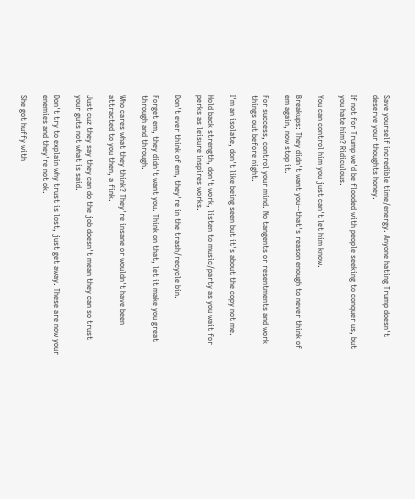Save yourself incredible time/energy. Anyone hating Trump doesn't deserve your thoughts honey.

If not for Trump we'd be flooded with people seeking to conquer us, but you hate him? Ridiculous.

You can control him you just can't let him know.

Breakups: They didn't want you--that's reason enough to never think of em again, now stop it.

For success, control your mind. No tangents or resentments and work things out before night.

I'm an isolate, don't like being seen but it's about the copy not me.

Hold back strength, don't work, listen to music/party as you wait for perks as leisure inspires works.

Don't ever think of em, they're in the trash/recycle bin.

Forget em, they didn't want you. Think on that, let it make you great through and through.

Who cares what they think? They're insane or wouldn't have been attracted to you then, a fink.

Just cuz they say they can do the job doesn't mean they can so trust your guts not what is said.

Don't try to explain why trust is lost, just get away. These are now your enemies and they're not ok.

She got huffy with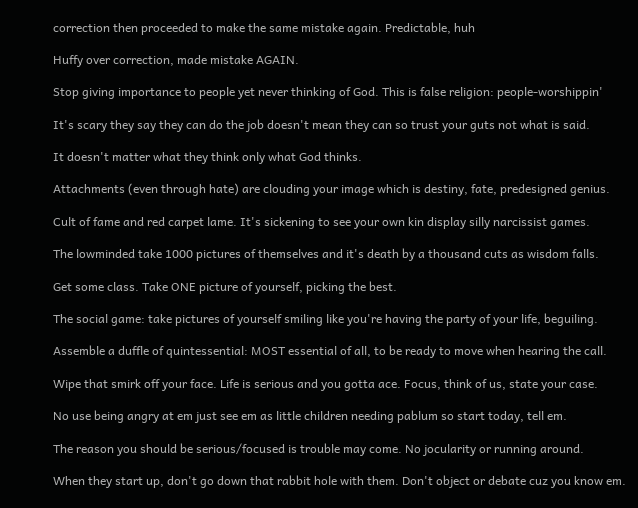correction then proceeded to make the same mistake again. Predictable, huh

Huffy over correction, made mistake AGAIN.

Stop giving importance to people yet never thinking of God. This is false religion: people-worshippin'

It's scary they say they can do the job doesn't mean they can so trust your guts not what is said.

It doesn't matter what they think only what God thinks.

Attachments (even through hate) are clouding your image which is destiny, fate, predesigned genius.

Cult of fame and red carpet lame. It's sickening to see your own kin display silly narcissist games.

The lowminded take 1000 pictures of themselves and it's death by a thousand cuts as wisdom falls.

Get some class. Take ONE picture of yourself, picking the best.

The social game: take pictures of yourself smiling like you're having the party of your life, beguiling.

Assemble a duffle of quintessential: MOST essential of all, to be ready to move when hearing the call.

Wipe that smirk off your face. Life is serious and you gotta ace. Focus, think of us, state your case.

No use being angry at em just see em as little children needing pablum so start today, tell em.

The reason you should be serious/focused is trouble may come. No jocularity or running around.

When they start up, don't go down that rabbit hole with them. Don't object or debate cuz you know em.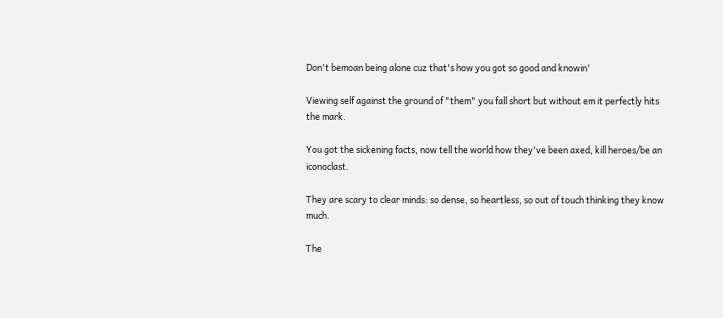Don't bemoan being alone cuz that's how you got so good and knowin'

Viewing self against the ground of "them" you fall short but without em it perfectly hits the mark.

You got the sickening facts, now tell the world how they've been axed, kill heroes/be an iconoclast.

They are scary to clear minds: so dense, so heartless, so out of touch thinking they know much.

The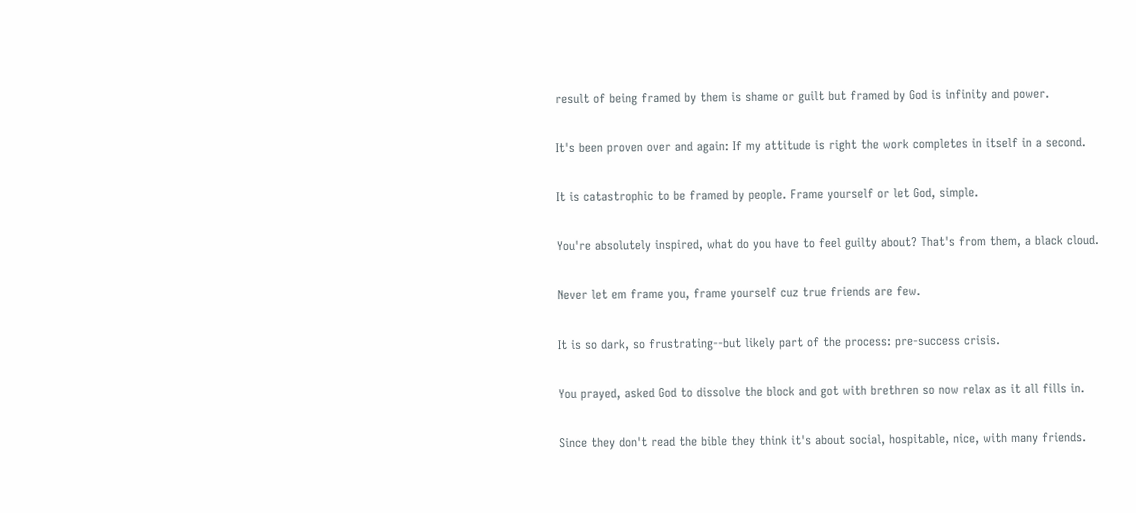result of being framed by them is shame or guilt but framed by God is infinity and power.

It's been proven over and again: If my attitude is right the work completes in itself in a second.

It is catastrophic to be framed by people. Frame yourself or let God, simple.

You're absolutely inspired, what do you have to feel guilty about? That's from them, a black cloud.

Never let em frame you, frame yourself cuz true friends are few.

It is so dark, so frustrating--but likely part of the process: pre-success crisis.

You prayed, asked God to dissolve the block and got with brethren so now relax as it all fills in.

Since they don't read the bible they think it's about social, hospitable, nice, with many friends.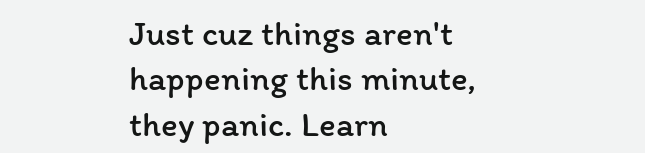Just cuz things aren't happening this minute, they panic. Learn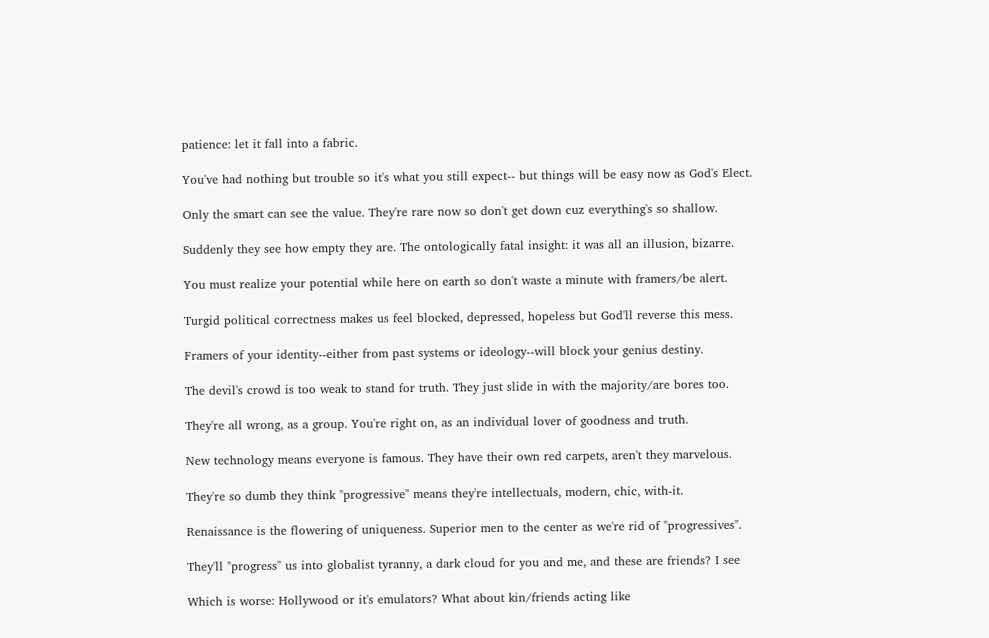patience: let it fall into a fabric.

You've had nothing but trouble so it's what you still expect-- but things will be easy now as God's Elect.

Only the smart can see the value. They're rare now so don't get down cuz everything's so shallow.

Suddenly they see how empty they are. The ontologically fatal insight: it was all an illusion, bizarre.

You must realize your potential while here on earth so don't waste a minute with framers/be alert.

Turgid political correctness makes us feel blocked, depressed, hopeless but God'll reverse this mess.

Framers of your identity--either from past systems or ideology--will block your genius destiny.

The devil's crowd is too weak to stand for truth. They just slide in with the majority/are bores too.

They're all wrong, as a group. You're right on, as an individual lover of goodness and truth.

New technology means everyone is famous. They have their own red carpets, aren't they marvelous.

They're so dumb they think "progressive" means they're intellectuals, modern, chic, with-it.

Renaissance is the flowering of uniqueness. Superior men to the center as we're rid of "progressives".

They'll "progress" us into globalist tyranny, a dark cloud for you and me, and these are friends? I see

Which is worse: Hollywood or it's emulators? What about kin/friends acting like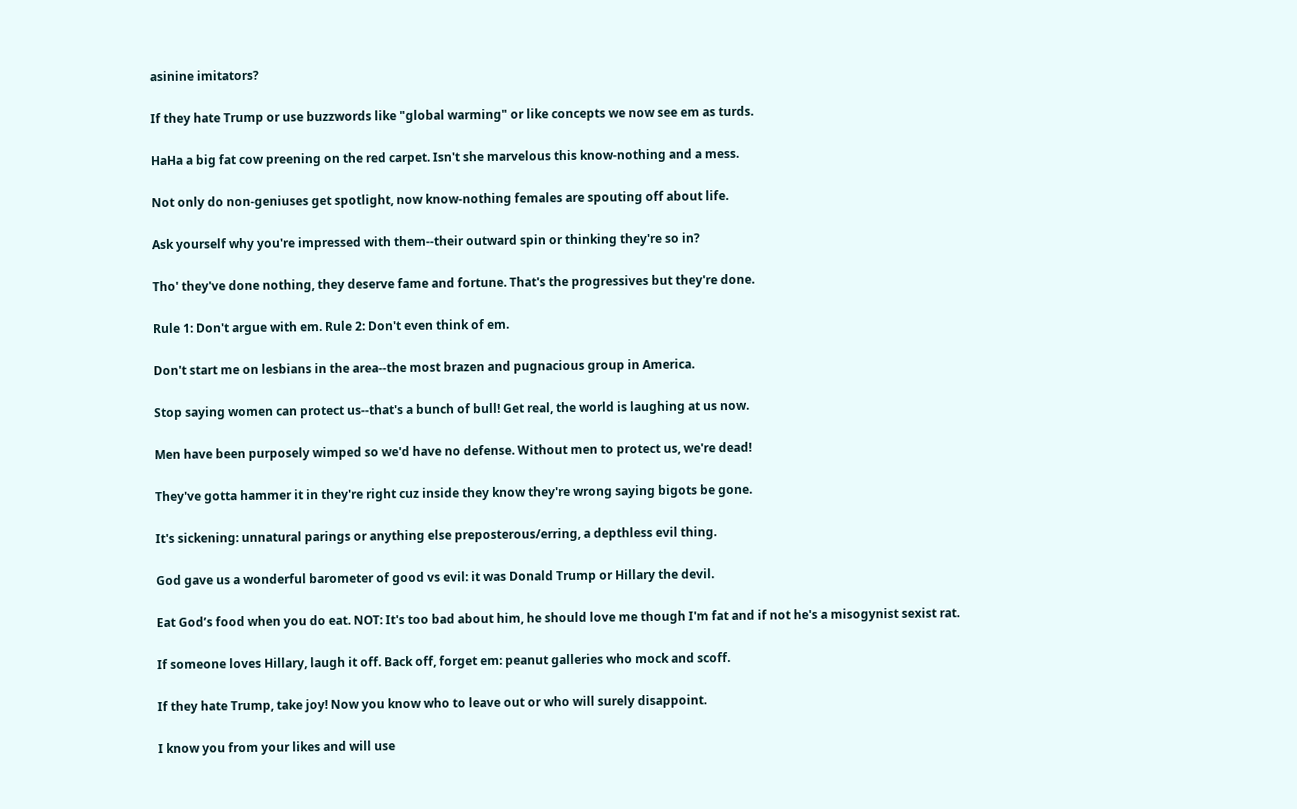asinine imitators?

If they hate Trump or use buzzwords like "global warming" or like concepts we now see em as turds.

HaHa a big fat cow preening on the red carpet. Isn't she marvelous this know-nothing and a mess.

Not only do non-geniuses get spotlight, now know-nothing females are spouting off about life.

Ask yourself why you're impressed with them--their outward spin or thinking they're so in?

Tho' they've done nothing, they deserve fame and fortune. That's the progressives but they're done.

Rule 1: Don't argue with em. Rule 2: Don't even think of em.

Don't start me on lesbians in the area--the most brazen and pugnacious group in America.

Stop saying women can protect us--that's a bunch of bull! Get real, the world is laughing at us now.

Men have been purposely wimped so we'd have no defense. Without men to protect us, we're dead!

They've gotta hammer it in they're right cuz inside they know they're wrong saying bigots be gone.

It's sickening: unnatural parings or anything else preposterous/erring, a depthless evil thing.

God gave us a wonderful barometer of good vs evil: it was Donald Trump or Hillary the devil.

Eat God’s food when you do eat. NOT: It's too bad about him, he should love me though I'm fat and if not he's a misogynist sexist rat.

If someone loves Hillary, laugh it off. Back off, forget em: peanut galleries who mock and scoff.

If they hate Trump, take joy! Now you know who to leave out or who will surely disappoint.

I know you from your likes and will use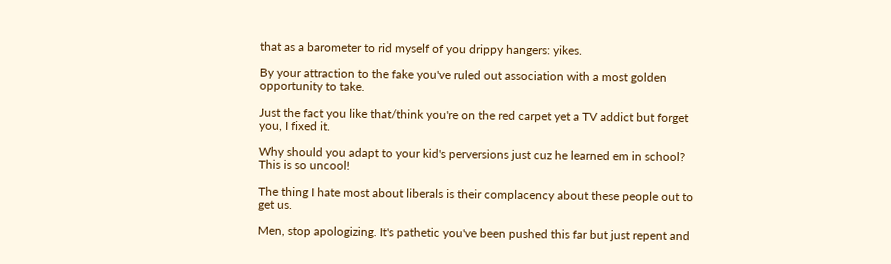that as a barometer to rid myself of you drippy hangers: yikes.

By your attraction to the fake you've ruled out association with a most golden opportunity to take.

Just the fact you like that/think you're on the red carpet yet a TV addict but forget you, I fixed it.

Why should you adapt to your kid's perversions just cuz he learned em in school? This is so uncool!

The thing I hate most about liberals is their complacency about these people out to get us.

Men, stop apologizing. It's pathetic you've been pushed this far but just repent and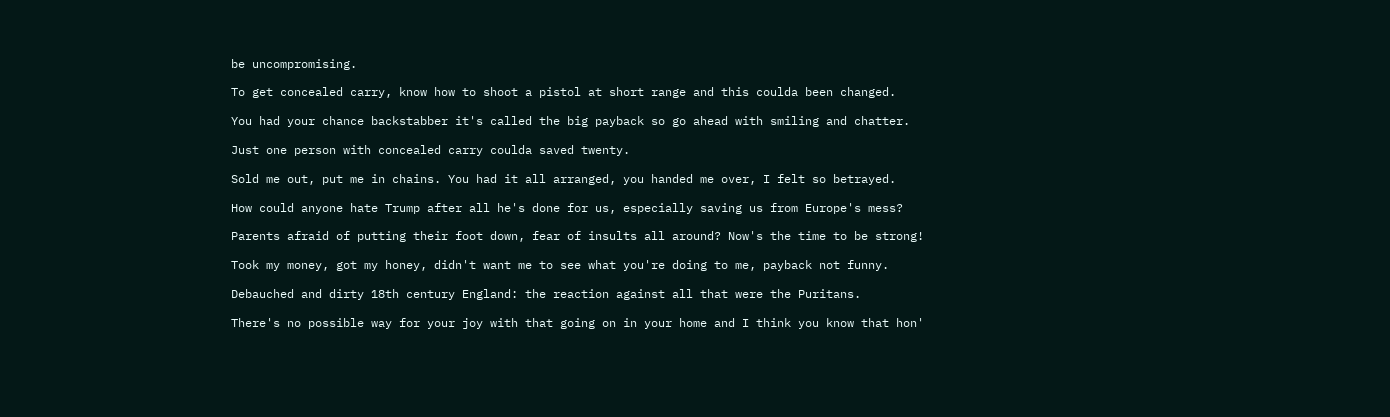be uncompromising.

To get concealed carry, know how to shoot a pistol at short range and this coulda been changed.

You had your chance backstabber it's called the big payback so go ahead with smiling and chatter.

Just one person with concealed carry coulda saved twenty.

Sold me out, put me in chains. You had it all arranged, you handed me over, I felt so betrayed.

How could anyone hate Trump after all he's done for us, especially saving us from Europe's mess?

Parents afraid of putting their foot down, fear of insults all around? Now's the time to be strong!

Took my money, got my honey, didn't want me to see what you're doing to me, payback not funny.

Debauched and dirty 18th century England: the reaction against all that were the Puritans.

There's no possible way for your joy with that going on in your home and I think you know that hon'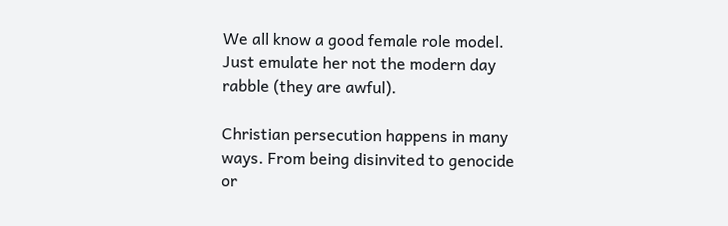We all know a good female role model. Just emulate her not the modern day rabble (they are awful).

Christian persecution happens in many ways. From being disinvited to genocide or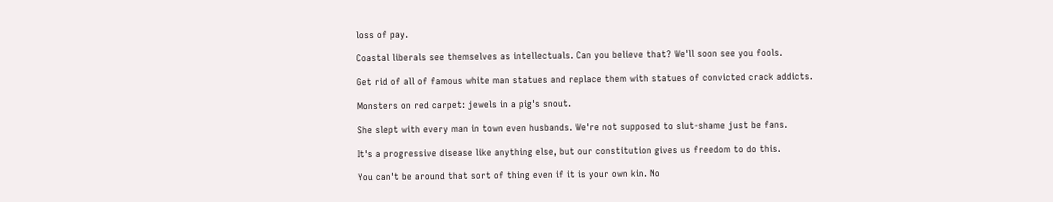loss of pay.

Coastal liberals see themselves as intellectuals. Can you believe that? We'll soon see you fools.

Get rid of all of famous white man statues and replace them with statues of convicted crack addicts.

Monsters on red carpet: jewels in a pig's snout.

She slept with every man in town even husbands. We're not supposed to slut-shame just be fans.

It's a progressive disease like anything else, but our constitution gives us freedom to do this.

You can't be around that sort of thing even if it is your own kin. No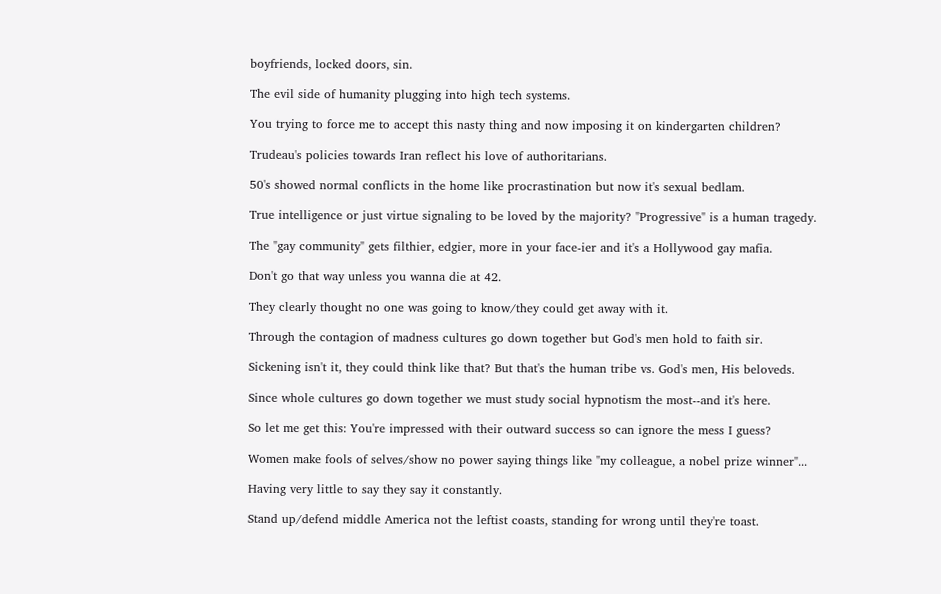boyfriends, locked doors, sin.

The evil side of humanity plugging into high tech systems.

You trying to force me to accept this nasty thing and now imposing it on kindergarten children?

Trudeau's policies towards Iran reflect his love of authoritarians.

50's showed normal conflicts in the home like procrastination but now it's sexual bedlam.

True intelligence or just virtue signaling to be loved by the majority? "Progressive" is a human tragedy.

The "gay community" gets filthier, edgier, more in your face-ier and it's a Hollywood gay mafia.

Don't go that way unless you wanna die at 42.

They clearly thought no one was going to know/they could get away with it.

Through the contagion of madness cultures go down together but God's men hold to faith sir.

Sickening isn't it, they could think like that? But that's the human tribe vs. God's men, His beloveds.

Since whole cultures go down together we must study social hypnotism the most--and it's here.

So let me get this: You're impressed with their outward success so can ignore the mess I guess?

Women make fools of selves/show no power saying things like "my colleague, a nobel prize winner"...

Having very little to say they say it constantly.

Stand up/defend middle America not the leftist coasts, standing for wrong until they're toast.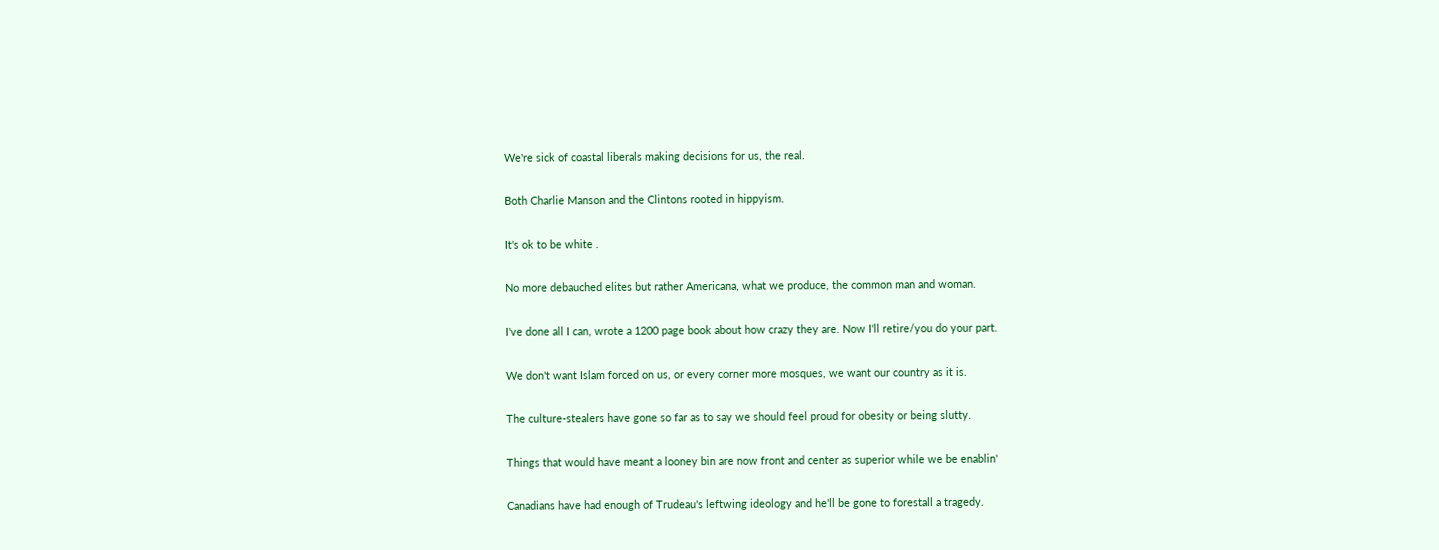We're sick of coastal liberals making decisions for us, the real.

Both Charlie Manson and the Clintons rooted in hippyism.

It's ok to be white .

No more debauched elites but rather Americana, what we produce, the common man and woman.

I've done all I can, wrote a 1200 page book about how crazy they are. Now I'll retire/you do your part.

We don't want Islam forced on us, or every corner more mosques, we want our country as it is.

The culture-stealers have gone so far as to say we should feel proud for obesity or being slutty.

Things that would have meant a looney bin are now front and center as superior while we be enablin'

Canadians have had enough of Trudeau's leftwing ideology and he'll be gone to forestall a tragedy.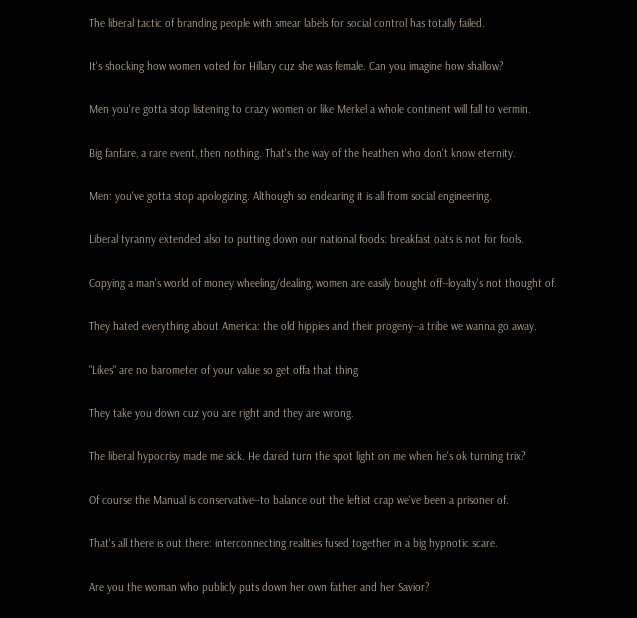The liberal tactic of branding people with smear labels for social control has totally failed.

It's shocking how women voted for Hillary cuz she was female. Can you imagine how shallow?

Men you're gotta stop listening to crazy women or like Merkel a whole continent will fall to vermin.

Big fanfare, a rare event, then nothing. That's the way of the heathen who don't know eternity.

Men: you've gotta stop apologizing. Although so endearing it is all from social engineering.

Liberal tyranny extended also to putting down our national foods: breakfast oats is not for fools.

Copying a man's world of money wheeling/dealing, women are easily bought off--loyalty's not thought of.

They hated everything about America: the old hippies and their progeny--a tribe we wanna go away.

"Likes" are no barometer of your value so get offa that thing

They take you down cuz you are right and they are wrong.

The liberal hypocrisy made me sick. He dared turn the spot light on me when he's ok turning trix?

Of course the Manual is conservative--to balance out the leftist crap we've been a prisoner of.

That's all there is out there: interconnecting realities fused together in a big hypnotic scare.

Are you the woman who publicly puts down her own father and her Savior?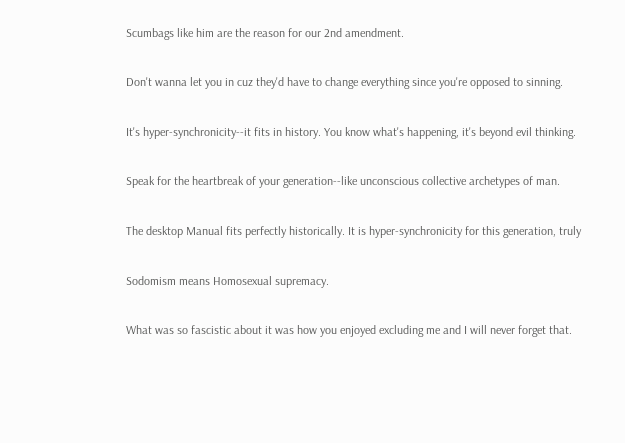Scumbags like him are the reason for our 2nd amendment.

Don't wanna let you in cuz they'd have to change everything since you're opposed to sinning.

It's hyper-synchronicity--it fits in history. You know what's happening, it's beyond evil thinking.

Speak for the heartbreak of your generation--like unconscious collective archetypes of man.

The desktop Manual fits perfectly historically. It is hyper-synchronicity for this generation, truly

Sodomism means Homosexual supremacy.

What was so fascistic about it was how you enjoyed excluding me and I will never forget that.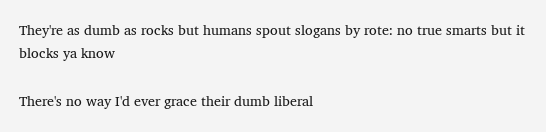They're as dumb as rocks but humans spout slogans by rote: no true smarts but it blocks ya know

There's no way I'd ever grace their dumb liberal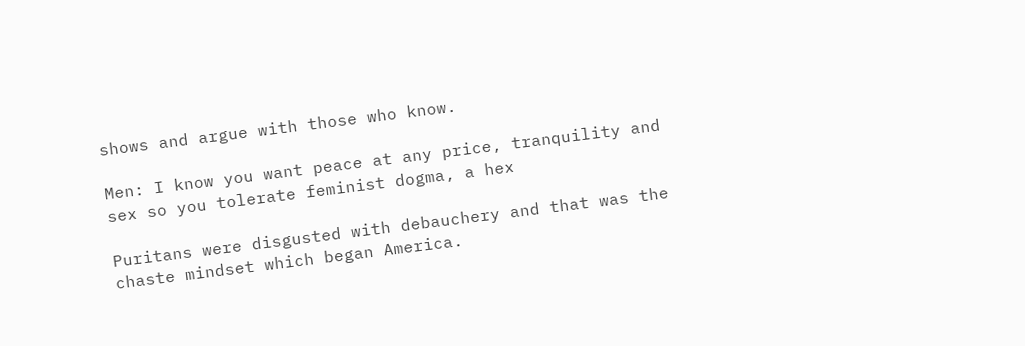shows and argue with those who know.

Men: I know you want peace at any price, tranquility and sex so you tolerate feminist dogma, a hex

Puritans were disgusted with debauchery and that was the chaste mindset which began America.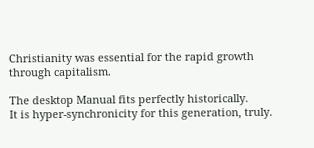Christianity was essential for the rapid growth through capitalism.

The desktop Manual fits perfectly historically.
It is hyper-synchronicity for this generation, truly.